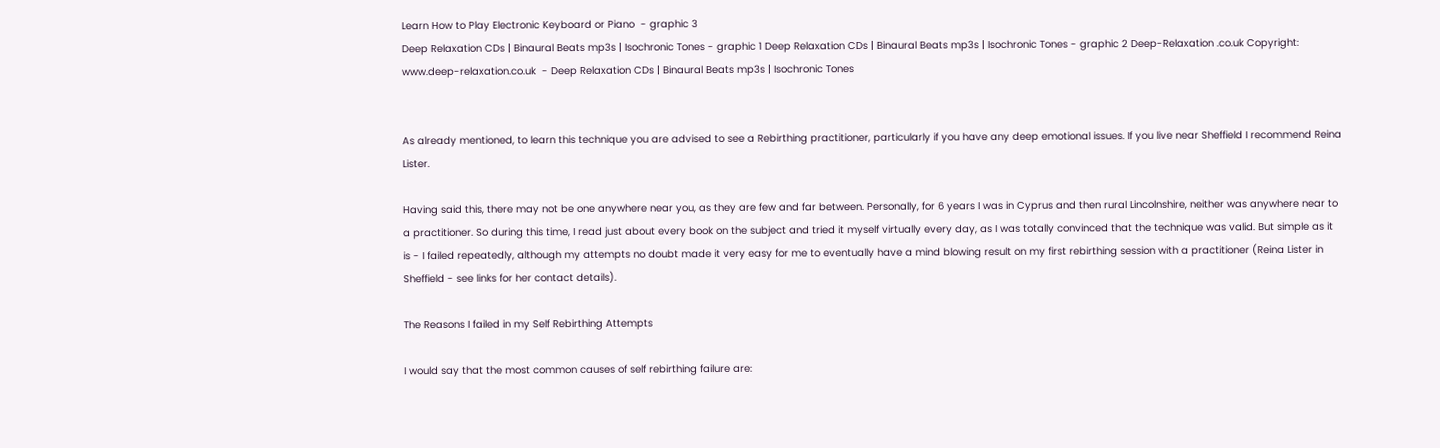Learn How to Play Electronic Keyboard or Piano  - graphic 3
Deep Relaxation CDs | Binaural Beats mp3s | Isochronic Tones - graphic 1 Deep Relaxation CDs | Binaural Beats mp3s | Isochronic Tones - graphic 2 Deep-Relaxation .co.uk Copyright: www.deep-relaxation.co.uk  - Deep Relaxation CDs | Binaural Beats mp3s | Isochronic Tones


As already mentioned, to learn this technique you are advised to see a Rebirthing practitioner, particularly if you have any deep emotional issues. If you live near Sheffield I recommend Reina Lister.

Having said this, there may not be one anywhere near you, as they are few and far between. Personally, for 6 years I was in Cyprus and then rural Lincolnshire, neither was anywhere near to a practitioner. So during this time, I read just about every book on the subject and tried it myself virtually every day, as I was totally convinced that the technique was valid. But simple as it is - I failed repeatedly, although my attempts no doubt made it very easy for me to eventually have a mind blowing result on my first rebirthing session with a practitioner (Reina Lister in Sheffield - see links for her contact details).

The Reasons I failed in my Self Rebirthing Attempts

I would say that the most common causes of self rebirthing failure are: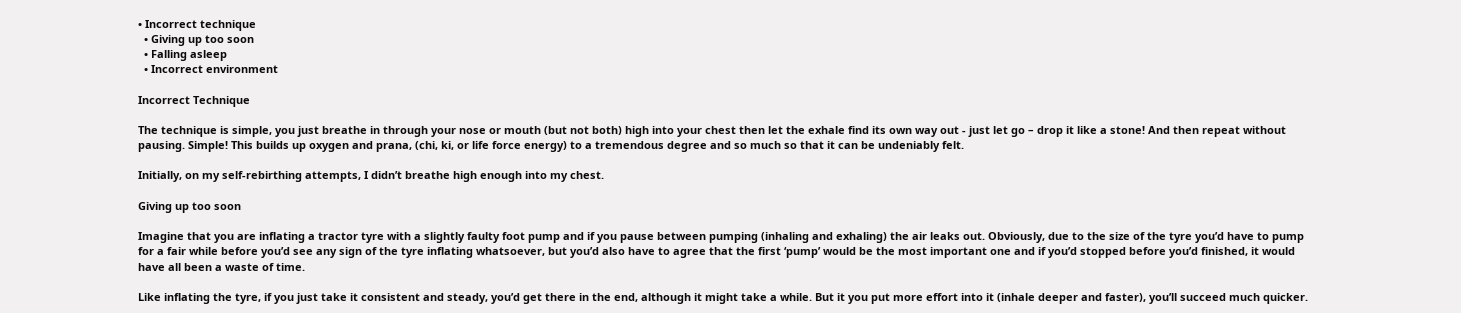• Incorrect technique
  • Giving up too soon
  • Falling asleep
  • Incorrect environment

Incorrect Technique

The technique is simple, you just breathe in through your nose or mouth (but not both) high into your chest then let the exhale find its own way out - just let go – drop it like a stone! And then repeat without pausing. Simple! This builds up oxygen and prana, (chi, ki, or life force energy) to a tremendous degree and so much so that it can be undeniably felt.

Initially, on my self-rebirthing attempts, I didn’t breathe high enough into my chest.

Giving up too soon

Imagine that you are inflating a tractor tyre with a slightly faulty foot pump and if you pause between pumping (inhaling and exhaling) the air leaks out. Obviously, due to the size of the tyre you’d have to pump for a fair while before you’d see any sign of the tyre inflating whatsoever, but you’d also have to agree that the first ‘pump’ would be the most important one and if you’d stopped before you’d finished, it would have all been a waste of time.

Like inflating the tyre, if you just take it consistent and steady, you’d get there in the end, although it might take a while. But it you put more effort into it (inhale deeper and faster), you’ll succeed much quicker.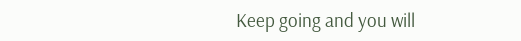Keep going and you will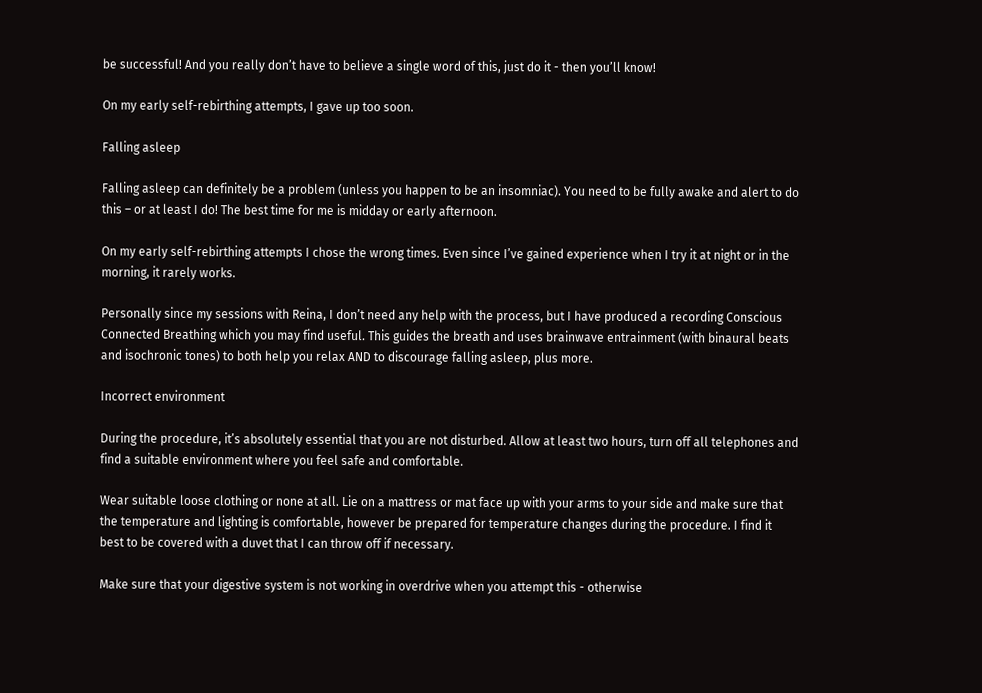be successful! And you really don’t have to believe a single word of this, just do it - then you’ll know!

On my early self-rebirthing attempts, I gave up too soon.

Falling asleep

Falling asleep can definitely be a problem (unless you happen to be an insomniac). You need to be fully awake and alert to do this – or at least I do! The best time for me is midday or early afternoon.

On my early self-rebirthing attempts I chose the wrong times. Even since I’ve gained experience when I try it at night or in the morning, it rarely works.

Personally since my sessions with Reina, I don’t need any help with the process, but I have produced a recording Conscious Connected Breathing which you may find useful. This guides the breath and uses brainwave entrainment (with binaural beats and isochronic tones) to both help you relax AND to discourage falling asleep, plus more.

Incorrect environment

During the procedure, it’s absolutely essential that you are not disturbed. Allow at least two hours, turn off all telephones and find a suitable environment where you feel safe and comfortable.

Wear suitable loose clothing or none at all. Lie on a mattress or mat face up with your arms to your side and make sure that the temperature and lighting is comfortable, however be prepared for temperature changes during the procedure. I find it best to be covered with a duvet that I can throw off if necessary.

Make sure that your digestive system is not working in overdrive when you attempt this - otherwise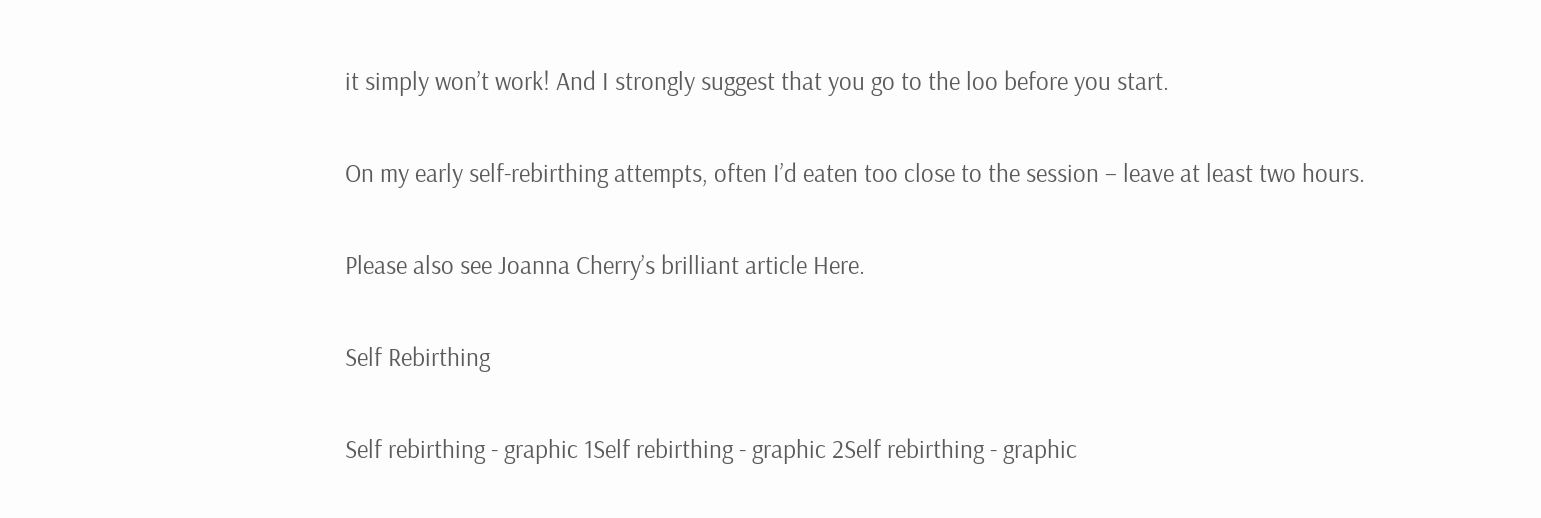it simply won’t work! And I strongly suggest that you go to the loo before you start.

On my early self-rebirthing attempts, often I’d eaten too close to the session – leave at least two hours.

Please also see Joanna Cherry’s brilliant article Here.

Self Rebirthing

Self rebirthing - graphic 1Self rebirthing - graphic 2Self rebirthing - graphic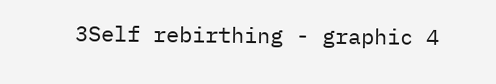3Self rebirthing - graphic 4